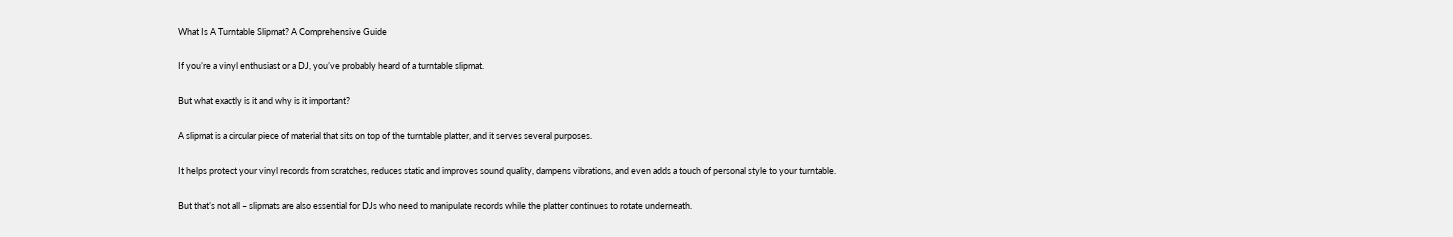What Is A Turntable Slipmat? A Comprehensive Guide

If you’re a vinyl enthusiast or a DJ, you’ve probably heard of a turntable slipmat.

But what exactly is it and why is it important?

A slipmat is a circular piece of material that sits on top of the turntable platter, and it serves several purposes.

It helps protect your vinyl records from scratches, reduces static and improves sound quality, dampens vibrations, and even adds a touch of personal style to your turntable.

But that’s not all – slipmats are also essential for DJs who need to manipulate records while the platter continues to rotate underneath.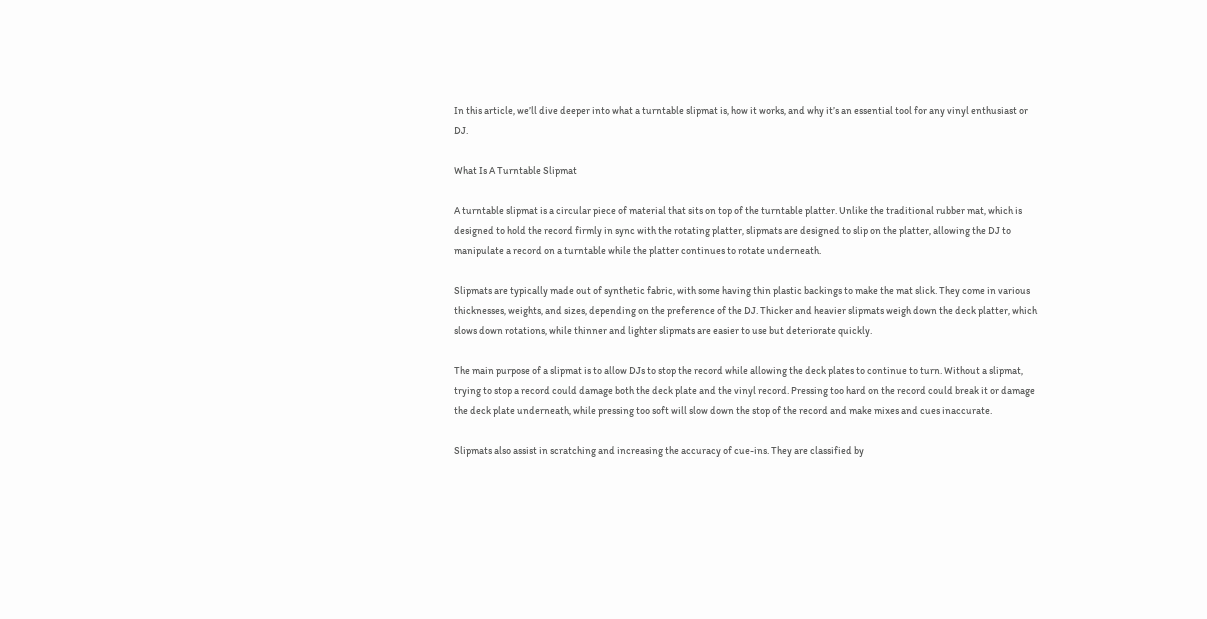In this article, we’ll dive deeper into what a turntable slipmat is, how it works, and why it’s an essential tool for any vinyl enthusiast or DJ.

What Is A Turntable Slipmat

A turntable slipmat is a circular piece of material that sits on top of the turntable platter. Unlike the traditional rubber mat, which is designed to hold the record firmly in sync with the rotating platter, slipmats are designed to slip on the platter, allowing the DJ to manipulate a record on a turntable while the platter continues to rotate underneath.

Slipmats are typically made out of synthetic fabric, with some having thin plastic backings to make the mat slick. They come in various thicknesses, weights, and sizes, depending on the preference of the DJ. Thicker and heavier slipmats weigh down the deck platter, which slows down rotations, while thinner and lighter slipmats are easier to use but deteriorate quickly.

The main purpose of a slipmat is to allow DJs to stop the record while allowing the deck plates to continue to turn. Without a slipmat, trying to stop a record could damage both the deck plate and the vinyl record. Pressing too hard on the record could break it or damage the deck plate underneath, while pressing too soft will slow down the stop of the record and make mixes and cues inaccurate.

Slipmats also assist in scratching and increasing the accuracy of cue-ins. They are classified by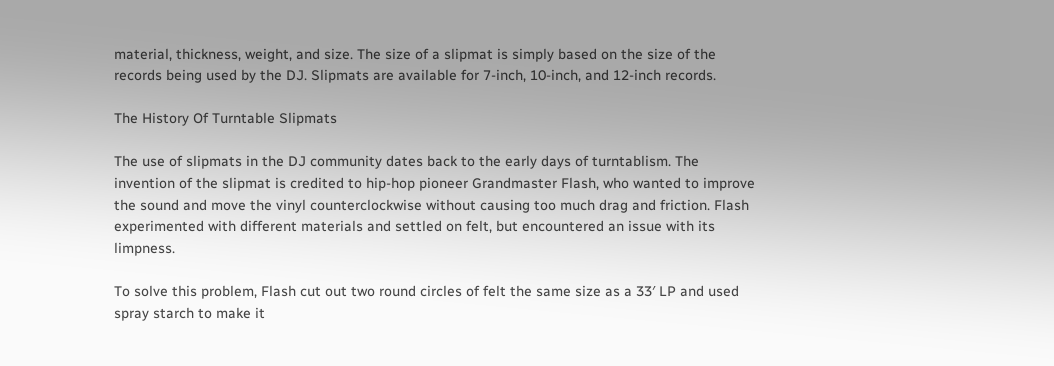material, thickness, weight, and size. The size of a slipmat is simply based on the size of the records being used by the DJ. Slipmats are available for 7-inch, 10-inch, and 12-inch records.

The History Of Turntable Slipmats

The use of slipmats in the DJ community dates back to the early days of turntablism. The invention of the slipmat is credited to hip-hop pioneer Grandmaster Flash, who wanted to improve the sound and move the vinyl counterclockwise without causing too much drag and friction. Flash experimented with different materials and settled on felt, but encountered an issue with its limpness.

To solve this problem, Flash cut out two round circles of felt the same size as a 33′ LP and used spray starch to make it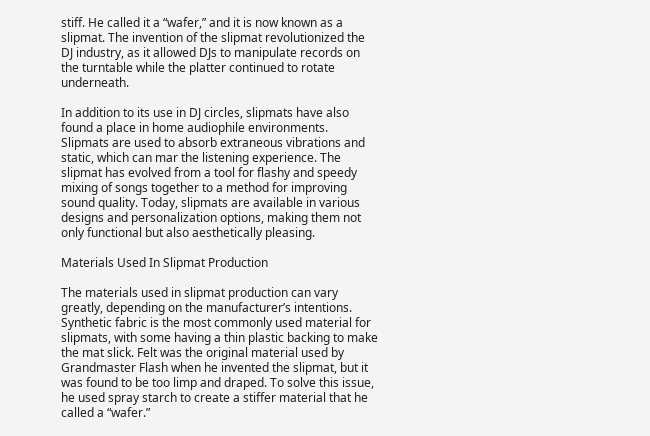stiff. He called it a “wafer,” and it is now known as a slipmat. The invention of the slipmat revolutionized the DJ industry, as it allowed DJs to manipulate records on the turntable while the platter continued to rotate underneath.

In addition to its use in DJ circles, slipmats have also found a place in home audiophile environments. Slipmats are used to absorb extraneous vibrations and static, which can mar the listening experience. The slipmat has evolved from a tool for flashy and speedy mixing of songs together to a method for improving sound quality. Today, slipmats are available in various designs and personalization options, making them not only functional but also aesthetically pleasing.

Materials Used In Slipmat Production

The materials used in slipmat production can vary greatly, depending on the manufacturer’s intentions. Synthetic fabric is the most commonly used material for slipmats, with some having a thin plastic backing to make the mat slick. Felt was the original material used by Grandmaster Flash when he invented the slipmat, but it was found to be too limp and draped. To solve this issue, he used spray starch to create a stiffer material that he called a “wafer.”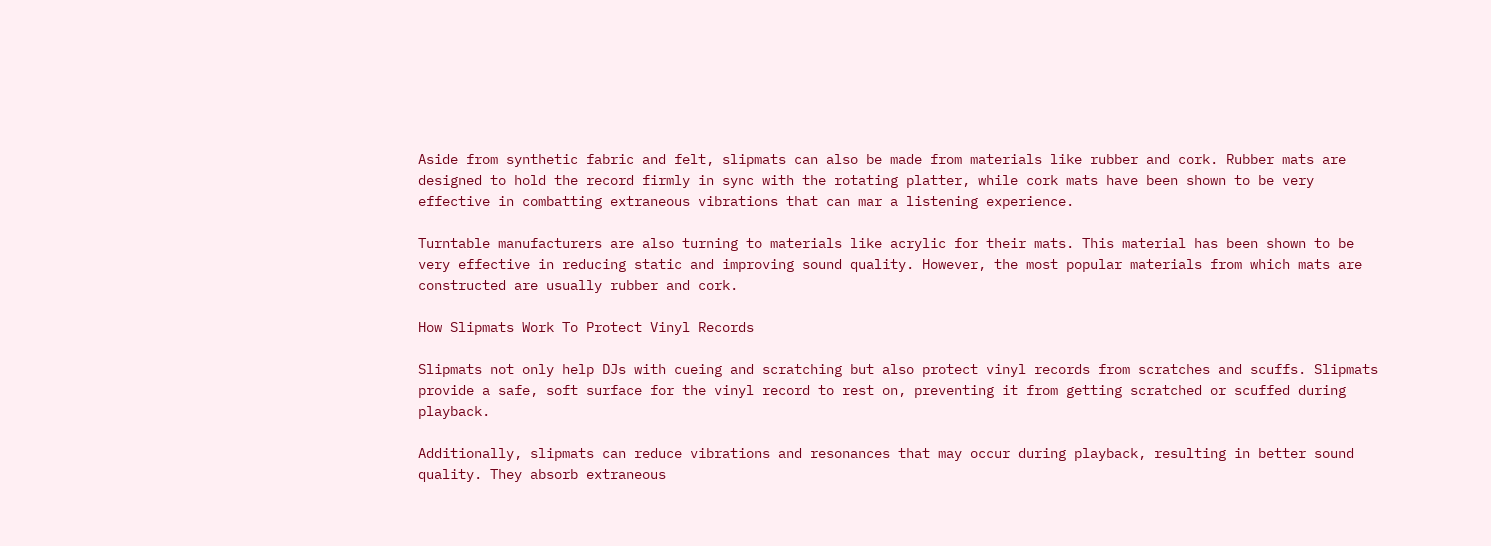Aside from synthetic fabric and felt, slipmats can also be made from materials like rubber and cork. Rubber mats are designed to hold the record firmly in sync with the rotating platter, while cork mats have been shown to be very effective in combatting extraneous vibrations that can mar a listening experience.

Turntable manufacturers are also turning to materials like acrylic for their mats. This material has been shown to be very effective in reducing static and improving sound quality. However, the most popular materials from which mats are constructed are usually rubber and cork.

How Slipmats Work To Protect Vinyl Records

Slipmats not only help DJs with cueing and scratching but also protect vinyl records from scratches and scuffs. Slipmats provide a safe, soft surface for the vinyl record to rest on, preventing it from getting scratched or scuffed during playback.

Additionally, slipmats can reduce vibrations and resonances that may occur during playback, resulting in better sound quality. They absorb extraneous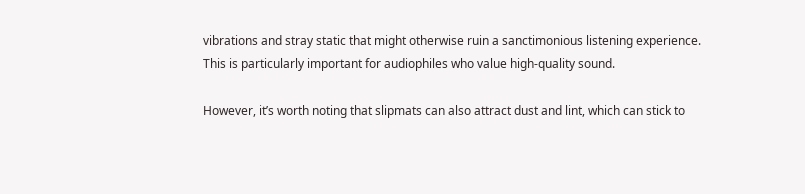vibrations and stray static that might otherwise ruin a sanctimonious listening experience. This is particularly important for audiophiles who value high-quality sound.

However, it’s worth noting that slipmats can also attract dust and lint, which can stick to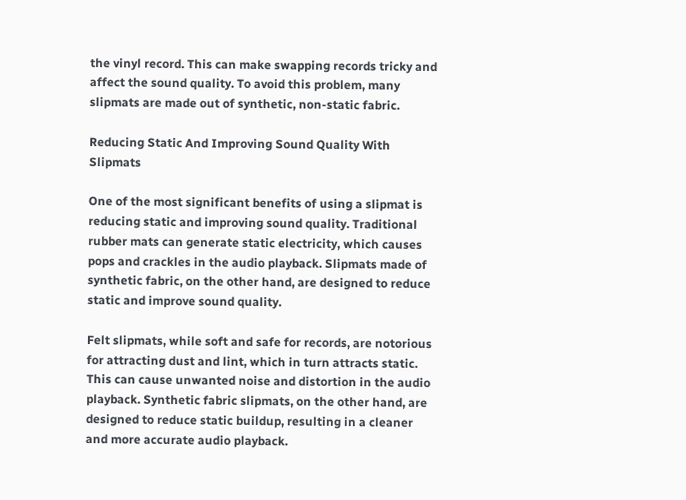the vinyl record. This can make swapping records tricky and affect the sound quality. To avoid this problem, many slipmats are made out of synthetic, non-static fabric.

Reducing Static And Improving Sound Quality With Slipmats

One of the most significant benefits of using a slipmat is reducing static and improving sound quality. Traditional rubber mats can generate static electricity, which causes pops and crackles in the audio playback. Slipmats made of synthetic fabric, on the other hand, are designed to reduce static and improve sound quality.

Felt slipmats, while soft and safe for records, are notorious for attracting dust and lint, which in turn attracts static. This can cause unwanted noise and distortion in the audio playback. Synthetic fabric slipmats, on the other hand, are designed to reduce static buildup, resulting in a cleaner and more accurate audio playback.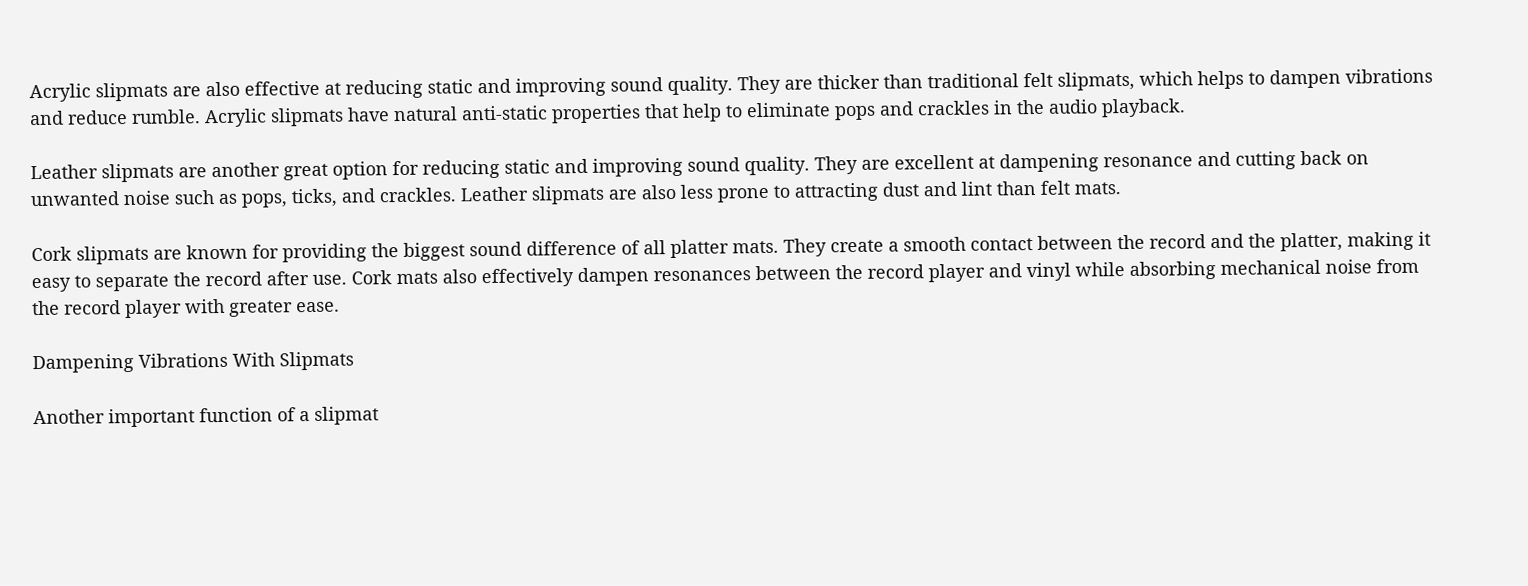Acrylic slipmats are also effective at reducing static and improving sound quality. They are thicker than traditional felt slipmats, which helps to dampen vibrations and reduce rumble. Acrylic slipmats have natural anti-static properties that help to eliminate pops and crackles in the audio playback.

Leather slipmats are another great option for reducing static and improving sound quality. They are excellent at dampening resonance and cutting back on unwanted noise such as pops, ticks, and crackles. Leather slipmats are also less prone to attracting dust and lint than felt mats.

Cork slipmats are known for providing the biggest sound difference of all platter mats. They create a smooth contact between the record and the platter, making it easy to separate the record after use. Cork mats also effectively dampen resonances between the record player and vinyl while absorbing mechanical noise from the record player with greater ease.

Dampening Vibrations With Slipmats

Another important function of a slipmat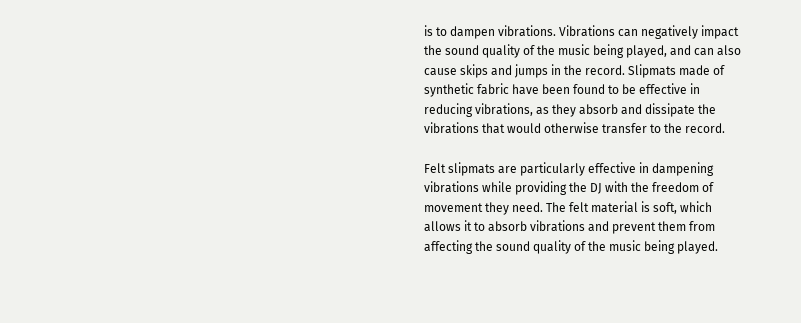is to dampen vibrations. Vibrations can negatively impact the sound quality of the music being played, and can also cause skips and jumps in the record. Slipmats made of synthetic fabric have been found to be effective in reducing vibrations, as they absorb and dissipate the vibrations that would otherwise transfer to the record.

Felt slipmats are particularly effective in dampening vibrations while providing the DJ with the freedom of movement they need. The felt material is soft, which allows it to absorb vibrations and prevent them from affecting the sound quality of the music being played.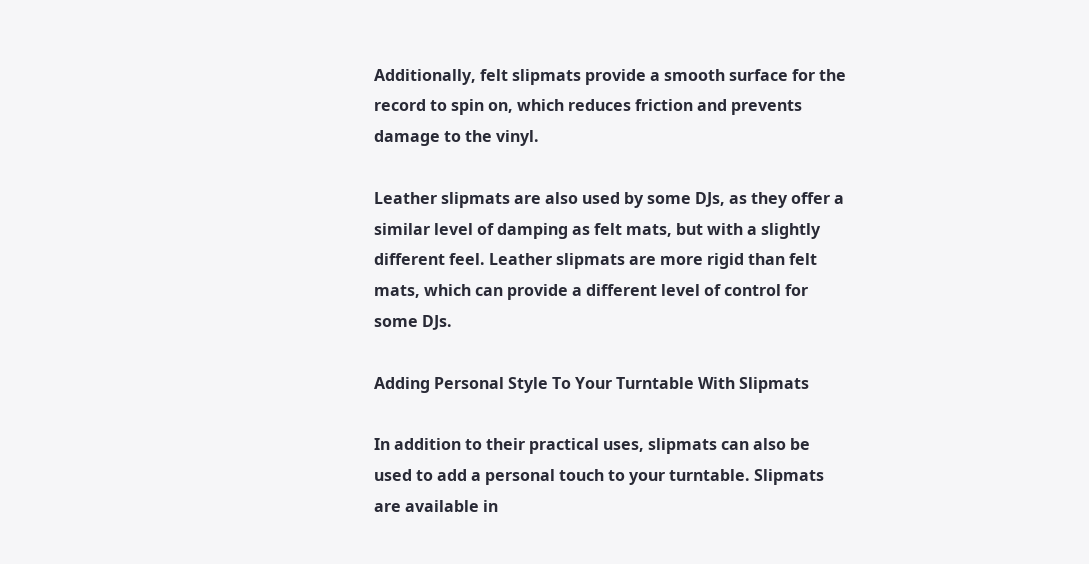Additionally, felt slipmats provide a smooth surface for the record to spin on, which reduces friction and prevents damage to the vinyl.

Leather slipmats are also used by some DJs, as they offer a similar level of damping as felt mats, but with a slightly different feel. Leather slipmats are more rigid than felt mats, which can provide a different level of control for some DJs.

Adding Personal Style To Your Turntable With Slipmats

In addition to their practical uses, slipmats can also be used to add a personal touch to your turntable. Slipmats are available in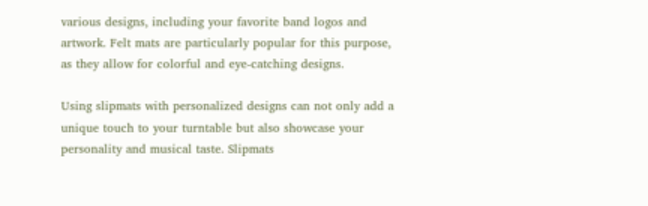various designs, including your favorite band logos and artwork. Felt mats are particularly popular for this purpose, as they allow for colorful and eye-catching designs.

Using slipmats with personalized designs can not only add a unique touch to your turntable but also showcase your personality and musical taste. Slipmats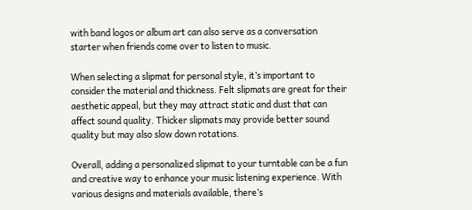with band logos or album art can also serve as a conversation starter when friends come over to listen to music.

When selecting a slipmat for personal style, it’s important to consider the material and thickness. Felt slipmats are great for their aesthetic appeal, but they may attract static and dust that can affect sound quality. Thicker slipmats may provide better sound quality but may also slow down rotations.

Overall, adding a personalized slipmat to your turntable can be a fun and creative way to enhance your music listening experience. With various designs and materials available, there’s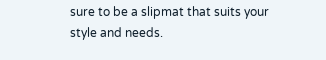sure to be a slipmat that suits your style and needs.